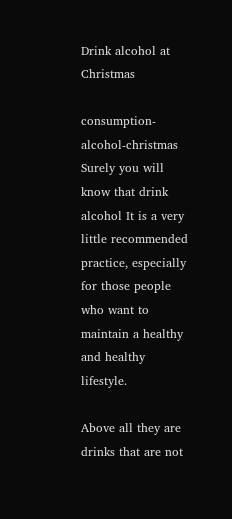Drink alcohol at Christmas

consumption-alcohol-christmas Surely you will know that drink alcohol It is a very little recommended practice, especially for those people who want to maintain a healthy and healthy lifestyle.

Above all they are drinks that are not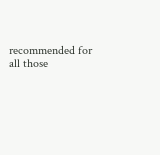recommended for all those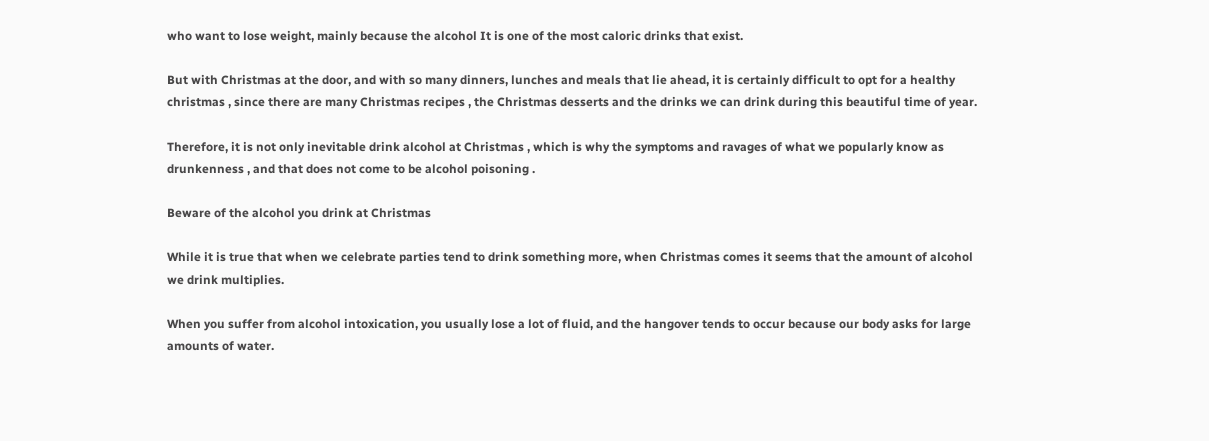who want to lose weight, mainly because the alcohol It is one of the most caloric drinks that exist.

But with Christmas at the door, and with so many dinners, lunches and meals that lie ahead, it is certainly difficult to opt for a healthy christmas , since there are many Christmas recipes , the Christmas desserts and the drinks we can drink during this beautiful time of year.

Therefore, it is not only inevitable drink alcohol at Christmas , which is why the symptoms and ravages of what we popularly know as drunkenness , and that does not come to be alcohol poisoning .

Beware of the alcohol you drink at Christmas

While it is true that when we celebrate parties tend to drink something more, when Christmas comes it seems that the amount of alcohol we drink multiplies.

When you suffer from alcohol intoxication, you usually lose a lot of fluid, and the hangover tends to occur because our body asks for large amounts of water.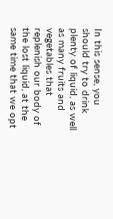In this sense, you should try to drink plenty of liquid, as well as many fruits and vegetables that replenish our body of the lost liquid, at the same time that we opt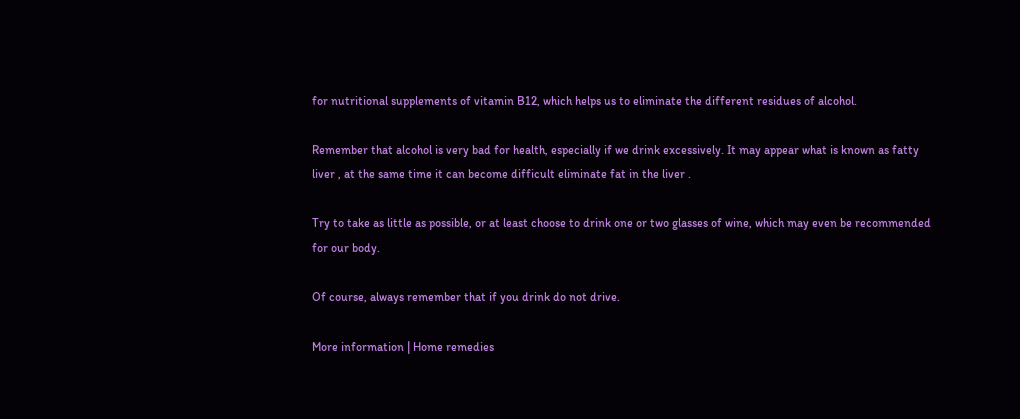for nutritional supplements of vitamin B12, which helps us to eliminate the different residues of alcohol.

Remember that alcohol is very bad for health, especially if we drink excessively. It may appear what is known as fatty liver , at the same time it can become difficult eliminate fat in the liver .

Try to take as little as possible, or at least choose to drink one or two glasses of wine, which may even be recommended for our body.

Of course, always remember that if you drink do not drive.

More information | Home remedies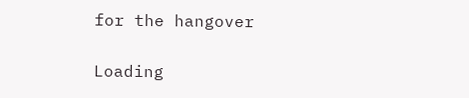for the hangover

Loading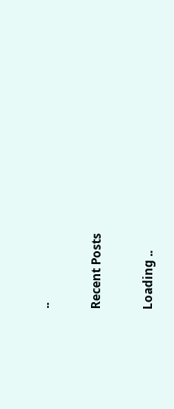..

Recent Posts

Loading ..